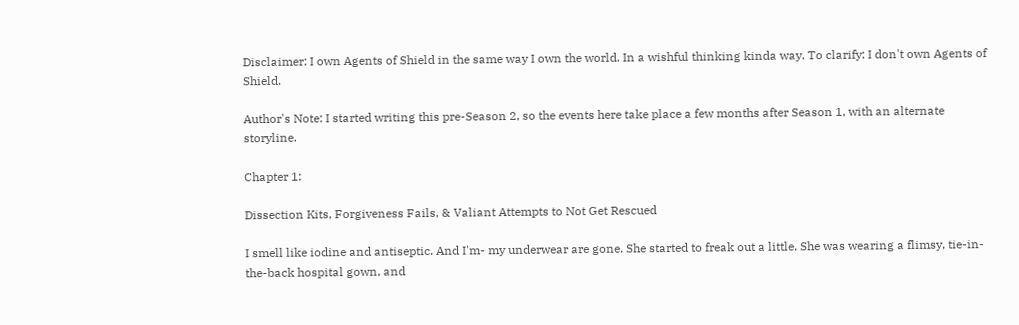Disclaimer: I own Agents of Shield in the same way I own the world. In a wishful thinking kinda way. To clarify: I don't own Agents of Shield.

Author's Note: I started writing this pre-Season 2, so the events here take place a few months after Season 1, with an alternate storyline.

Chapter 1:

Dissection Kits, Forgiveness Fails, & Valiant Attempts to Not Get Rescued

I smell like iodine and antiseptic. And I'm- my underwear are gone. She started to freak out a little. She was wearing a flimsy, tie-in-the-back hospital gown, and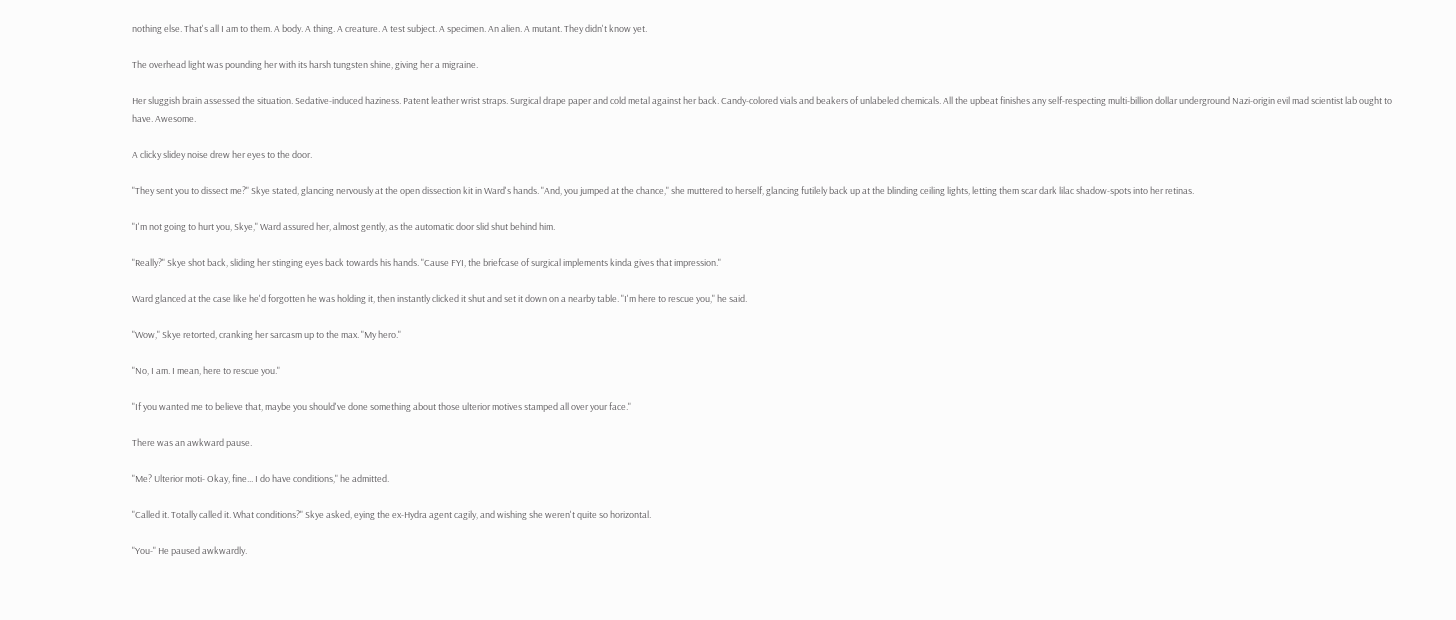nothing else. That's all I am to them. A body. A thing. A creature. A test subject. A specimen. An alien. A mutant. They didn't know yet.

The overhead light was pounding her with its harsh tungsten shine, giving her a migraine.

Her sluggish brain assessed the situation. Sedative-induced haziness. Patent leather wrist straps. Surgical drape paper and cold metal against her back. Candy-colored vials and beakers of unlabeled chemicals. All the upbeat finishes any self-respecting multi-billion dollar underground Nazi-origin evil mad scientist lab ought to have. Awesome.

A clicky slidey noise drew her eyes to the door.

"They sent you to dissect me?" Skye stated, glancing nervously at the open dissection kit in Ward's hands. "And, you jumped at the chance," she muttered to herself, glancing futilely back up at the blinding ceiling lights, letting them scar dark lilac shadow-spots into her retinas.

"I'm not going to hurt you, Skye," Ward assured her, almost gently, as the automatic door slid shut behind him.

"Really?" Skye shot back, sliding her stinging eyes back towards his hands. "Cause FYI, the briefcase of surgical implements kinda gives that impression."

Ward glanced at the case like he'd forgotten he was holding it, then instantly clicked it shut and set it down on a nearby table. "I'm here to rescue you," he said.

"Wow," Skye retorted, cranking her sarcasm up to the max. "My hero."

"No, I am. I mean, here to rescue you."

"If you wanted me to believe that, maybe you should've done something about those ulterior motives stamped all over your face."

There was an awkward pause.

"Me? Ulterior moti- Okay, fine... I do have conditions," he admitted.

"Called it. Totally called it. What conditions?" Skye asked, eying the ex-Hydra agent cagily, and wishing she weren't quite so horizontal.

"You-" He paused awkwardly.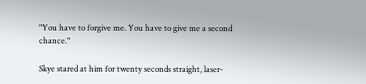"You have to forgive me. You have to give me a second chance."

Skye stared at him for twenty seconds straight, laser-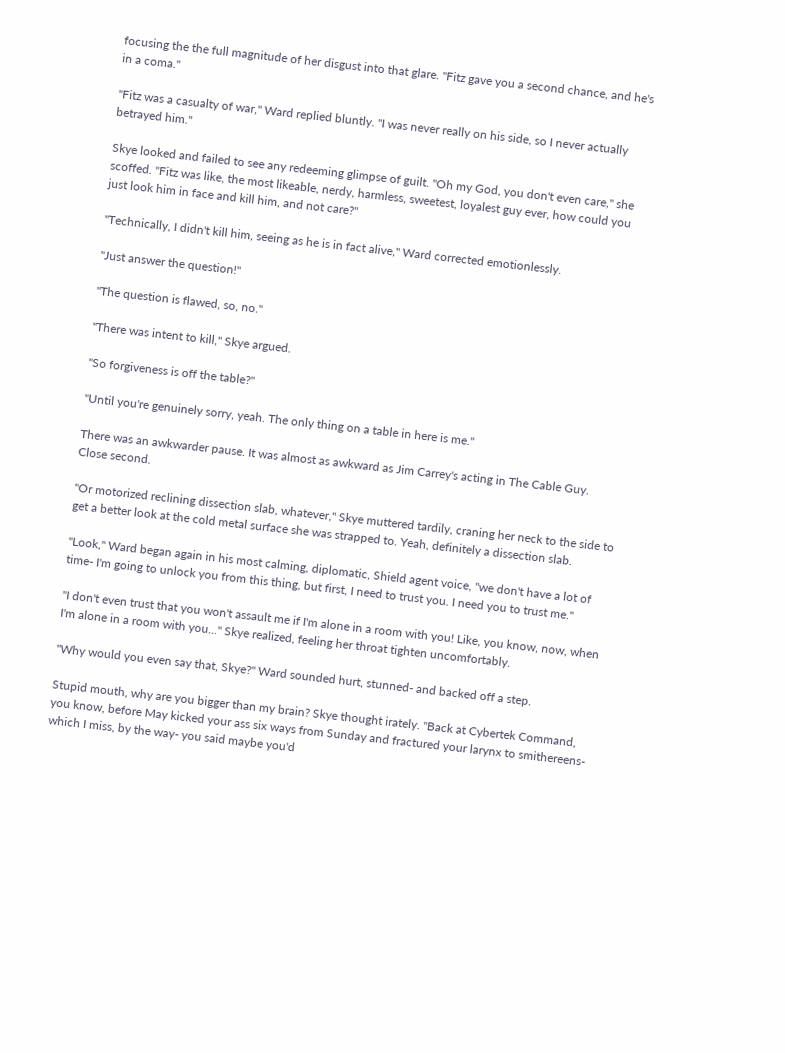focusing the the full magnitude of her disgust into that glare. "Fitz gave you a second chance, and he's in a coma."

"Fitz was a casualty of war," Ward replied bluntly. "I was never really on his side, so I never actually betrayed him."

Skye looked and failed to see any redeeming glimpse of guilt. "Oh my God, you don't even care," she scoffed. "Fitz was like, the most likeable, nerdy, harmless, sweetest, loyalest guy ever, how could you just look him in face and kill him, and not care?"

"Technically, I didn't kill him, seeing as he is in fact alive," Ward corrected emotionlessly.

"Just answer the question!"

"The question is flawed, so, no."

"There was intent to kill," Skye argued.

"So forgiveness is off the table?"

"Until you're genuinely sorry, yeah. The only thing on a table in here is me."

There was an awkwarder pause. It was almost as awkward as Jim Carrey's acting in The Cable Guy. Close second.

"Or motorized reclining dissection slab, whatever," Skye muttered tardily, craning her neck to the side to get a better look at the cold metal surface she was strapped to. Yeah, definitely a dissection slab.

"Look," Ward began again in his most calming, diplomatic, Shield agent voice, "we don't have a lot of time- I'm going to unlock you from this thing, but first, I need to trust you. I need you to trust me."

"I don't even trust that you won't assault me if I'm alone in a room with you! Like, you know, now, when I'm alone in a room with you..." Skye realized, feeling her throat tighten uncomfortably.

"Why would you even say that, Skye?" Ward sounded hurt, stunned- and backed off a step.

Stupid mouth, why are you bigger than my brain? Skye thought irately. "Back at Cybertek Command, you know, before May kicked your ass six ways from Sunday and fractured your larynx to smithereens- which I miss, by the way- you said maybe you'd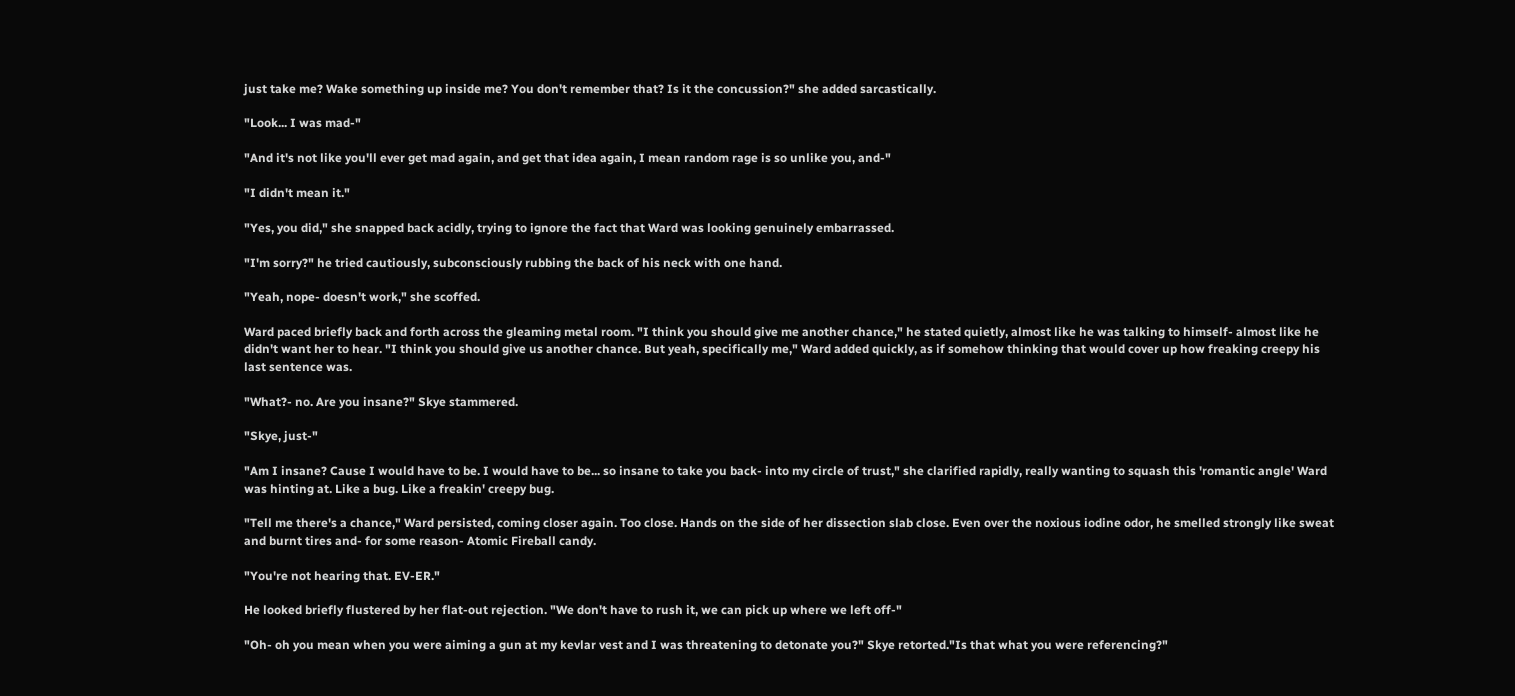just take me? Wake something up inside me? You don't remember that? Is it the concussion?" she added sarcastically.

"Look... I was mad-"

"And it's not like you'll ever get mad again, and get that idea again, I mean random rage is so unlike you, and-"

"I didn't mean it."

"Yes, you did," she snapped back acidly, trying to ignore the fact that Ward was looking genuinely embarrassed.

"I'm sorry?" he tried cautiously, subconsciously rubbing the back of his neck with one hand.

"Yeah, nope- doesn't work," she scoffed.

Ward paced briefly back and forth across the gleaming metal room. "I think you should give me another chance," he stated quietly, almost like he was talking to himself- almost like he didn't want her to hear. "I think you should give us another chance. But yeah, specifically me," Ward added quickly, as if somehow thinking that would cover up how freaking creepy his last sentence was.

"What?- no. Are you insane?" Skye stammered.

"Skye, just-"

"Am I insane? Cause I would have to be. I would have to be... so insane to take you back- into my circle of trust," she clarified rapidly, really wanting to squash this 'romantic angle' Ward was hinting at. Like a bug. Like a freakin' creepy bug.

"Tell me there's a chance," Ward persisted, coming closer again. Too close. Hands on the side of her dissection slab close. Even over the noxious iodine odor, he smelled strongly like sweat and burnt tires and- for some reason- Atomic Fireball candy.

"You're not hearing that. EV-ER."

He looked briefly flustered by her flat-out rejection. "We don't have to rush it, we can pick up where we left off-"

"Oh- oh you mean when you were aiming a gun at my kevlar vest and I was threatening to detonate you?" Skye retorted."Is that what you were referencing?"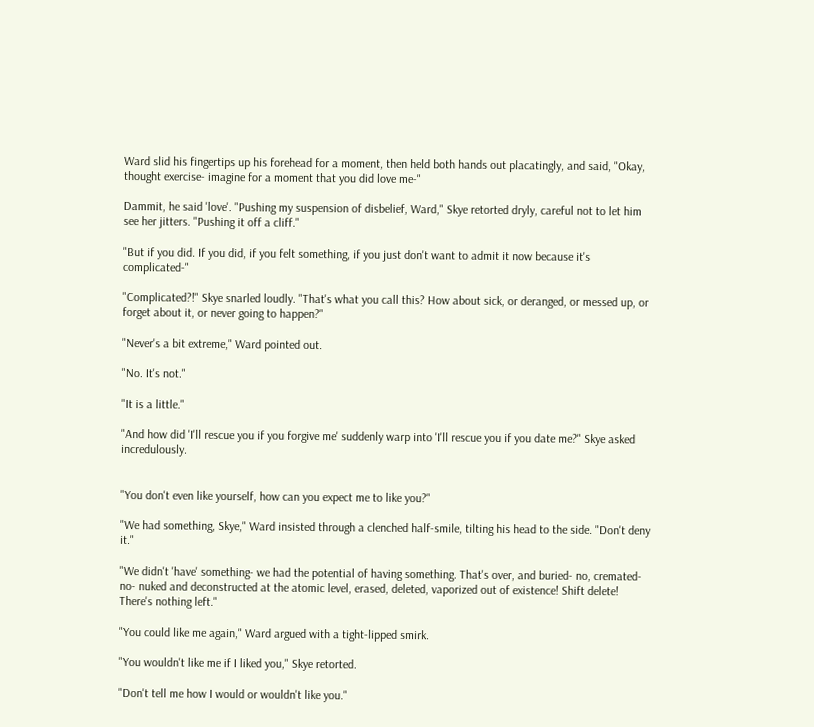Ward slid his fingertips up his forehead for a moment, then held both hands out placatingly, and said, "Okay, thought exercise- imagine for a moment that you did love me-"

Dammit, he said 'love'. "Pushing my suspension of disbelief, Ward," Skye retorted dryly, careful not to let him see her jitters. "Pushing it off a cliff."

"But if you did. If you did, if you felt something, if you just don't want to admit it now because it's complicated-"

"Complicated?!" Skye snarled loudly. "That's what you call this? How about sick, or deranged, or messed up, or forget about it, or never going to happen?"

"Never's a bit extreme," Ward pointed out.

"No. It's not."

"It is a little."

"And how did 'I'll rescue you if you forgive me' suddenly warp into 'I'll rescue you if you date me?" Skye asked incredulously.


"You don't even like yourself, how can you expect me to like you?"

"We had something, Skye," Ward insisted through a clenched half-smile, tilting his head to the side. "Don't deny it."

"We didn't 'have' something- we had the potential of having something. That's over, and buried- no, cremated- no- nuked and deconstructed at the atomic level, erased, deleted, vaporized out of existence! Shift delete! There's nothing left."

"You could like me again," Ward argued with a tight-lipped smirk.

"You wouldn't like me if I liked you," Skye retorted.

"Don't tell me how I would or wouldn't like you."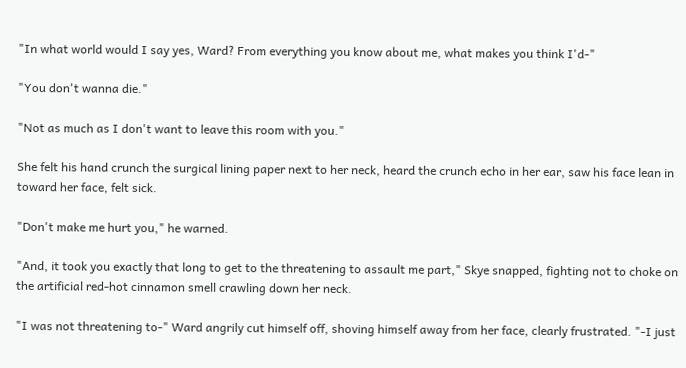"In what world would I say yes, Ward? From everything you know about me, what makes you think I'd-"

"You don't wanna die."

"Not as much as I don't want to leave this room with you."

She felt his hand crunch the surgical lining paper next to her neck, heard the crunch echo in her ear, saw his face lean in toward her face, felt sick.

"Don't make me hurt you," he warned.

"And, it took you exactly that long to get to the threatening to assault me part," Skye snapped, fighting not to choke on the artificial red-hot cinnamon smell crawling down her neck.

"I was not threatening to-" Ward angrily cut himself off, shoving himself away from her face, clearly frustrated. "-I just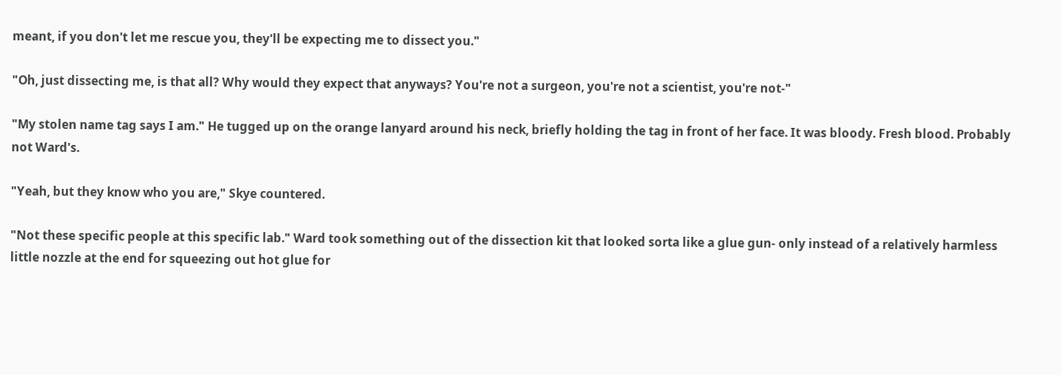meant, if you don't let me rescue you, they'll be expecting me to dissect you."

"Oh, just dissecting me, is that all? Why would they expect that anyways? You're not a surgeon, you're not a scientist, you're not-"

"My stolen name tag says I am." He tugged up on the orange lanyard around his neck, briefly holding the tag in front of her face. It was bloody. Fresh blood. Probably not Ward's.

"Yeah, but they know who you are," Skye countered.

"Not these specific people at this specific lab." Ward took something out of the dissection kit that looked sorta like a glue gun- only instead of a relatively harmless little nozzle at the end for squeezing out hot glue for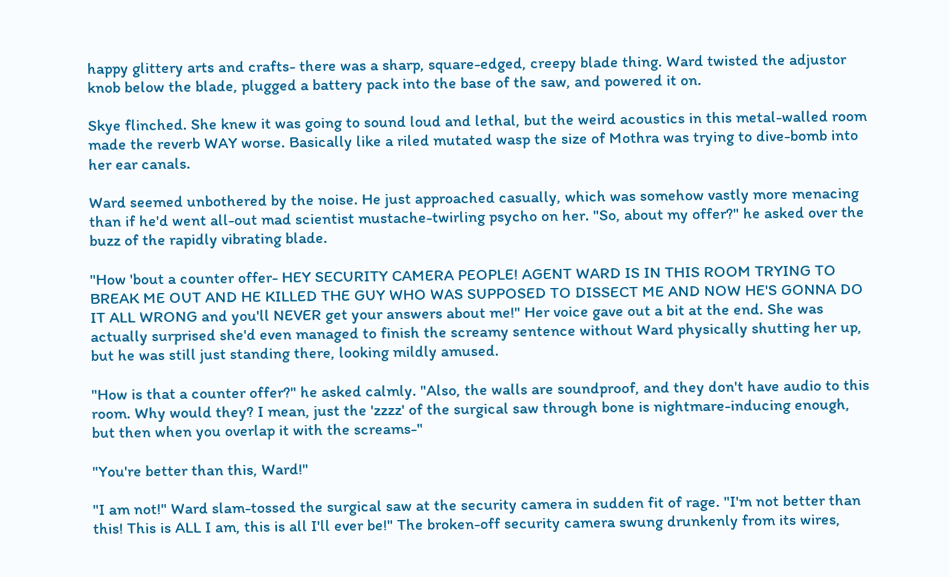happy glittery arts and crafts- there was a sharp, square-edged, creepy blade thing. Ward twisted the adjustor knob below the blade, plugged a battery pack into the base of the saw, and powered it on.

Skye flinched. She knew it was going to sound loud and lethal, but the weird acoustics in this metal-walled room made the reverb WAY worse. Basically like a riled mutated wasp the size of Mothra was trying to dive-bomb into her ear canals.

Ward seemed unbothered by the noise. He just approached casually, which was somehow vastly more menacing than if he'd went all-out mad scientist mustache-twirling psycho on her. "So, about my offer?" he asked over the buzz of the rapidly vibrating blade.

"How 'bout a counter offer- HEY SECURITY CAMERA PEOPLE! AGENT WARD IS IN THIS ROOM TRYING TO BREAK ME OUT AND HE KILLED THE GUY WHO WAS SUPPOSED TO DISSECT ME AND NOW HE'S GONNA DO IT ALL WRONG and you'll NEVER get your answers about me!" Her voice gave out a bit at the end. She was actually surprised she'd even managed to finish the screamy sentence without Ward physically shutting her up, but he was still just standing there, looking mildly amused.

"How is that a counter offer?" he asked calmly. "Also, the walls are soundproof, and they don't have audio to this room. Why would they? I mean, just the 'zzzz' of the surgical saw through bone is nightmare-inducing enough, but then when you overlap it with the screams-"

"You're better than this, Ward!"

"I am not!" Ward slam-tossed the surgical saw at the security camera in sudden fit of rage. "I'm not better than this! This is ALL I am, this is all I'll ever be!" The broken-off security camera swung drunkenly from its wires,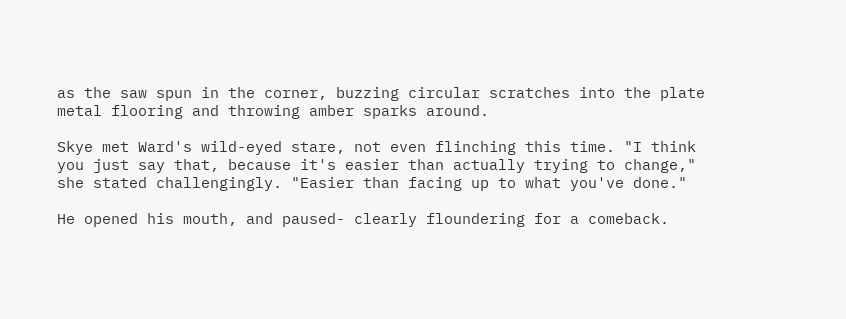as the saw spun in the corner, buzzing circular scratches into the plate metal flooring and throwing amber sparks around.

Skye met Ward's wild-eyed stare, not even flinching this time. "I think you just say that, because it's easier than actually trying to change," she stated challengingly. "Easier than facing up to what you've done."

He opened his mouth, and paused- clearly floundering for a comeback.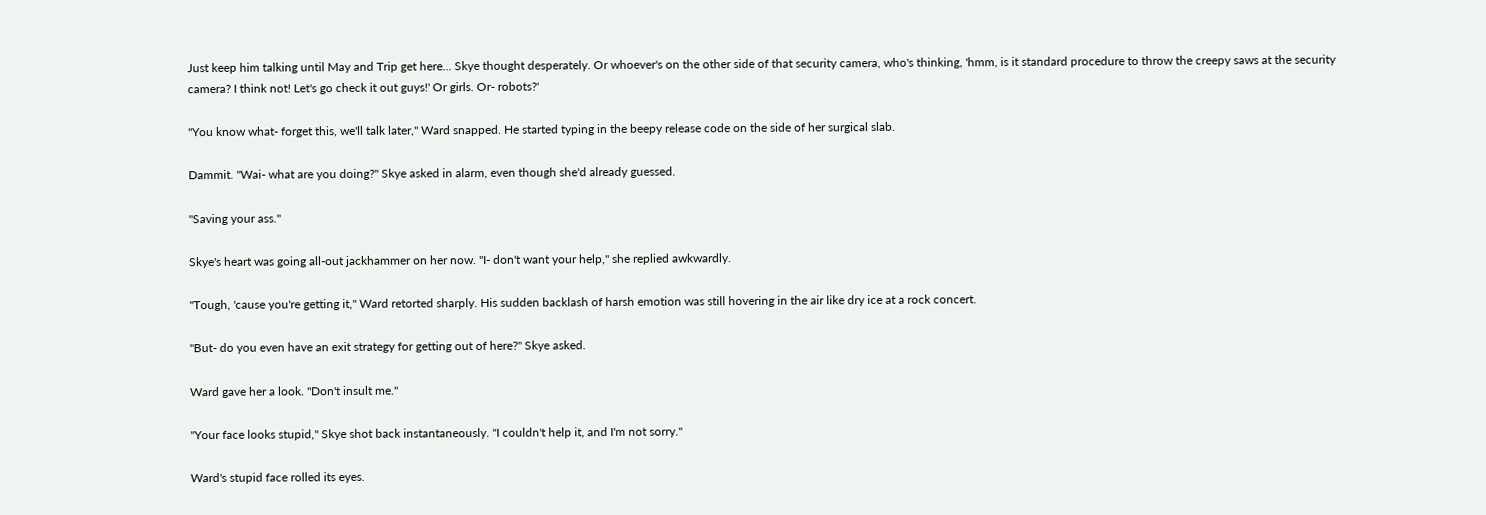Just keep him talking until May and Trip get here... Skye thought desperately. Or whoever's on the other side of that security camera, who's thinking, 'hmm, is it standard procedure to throw the creepy saws at the security camera? I think not! Let's go check it out guys!' Or girls. Or- robots?'

"You know what- forget this, we'll talk later," Ward snapped. He started typing in the beepy release code on the side of her surgical slab.

Dammit. "Wai- what are you doing?" Skye asked in alarm, even though she'd already guessed.

"Saving your ass."

Skye's heart was going all-out jackhammer on her now. "I- don't want your help," she replied awkwardly.

"Tough, 'cause you're getting it," Ward retorted sharply. His sudden backlash of harsh emotion was still hovering in the air like dry ice at a rock concert.

"But- do you even have an exit strategy for getting out of here?" Skye asked.

Ward gave her a look. "Don't insult me."

"Your face looks stupid," Skye shot back instantaneously. "I couldn't help it, and I'm not sorry."

Ward's stupid face rolled its eyes.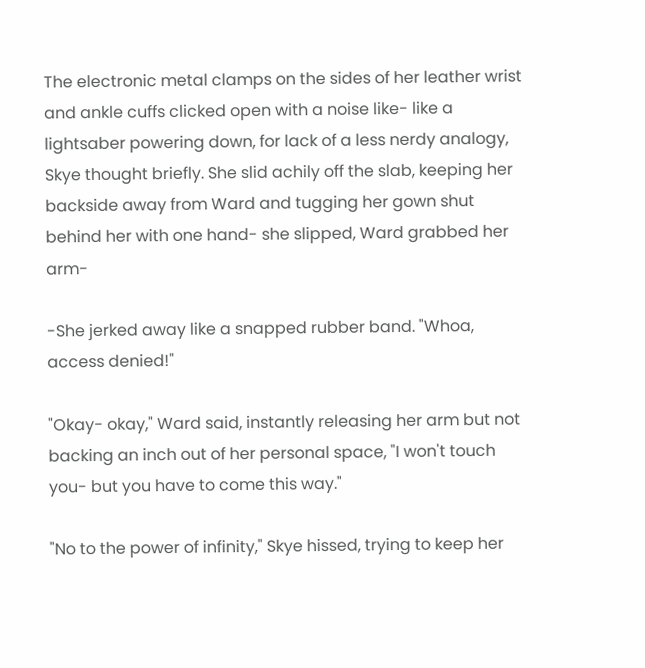The electronic metal clamps on the sides of her leather wrist and ankle cuffs clicked open with a noise like- like a lightsaber powering down, for lack of a less nerdy analogy, Skye thought briefly. She slid achily off the slab, keeping her backside away from Ward and tugging her gown shut behind her with one hand- she slipped, Ward grabbed her arm-

-She jerked away like a snapped rubber band. "Whoa, access denied!"

"Okay- okay," Ward said, instantly releasing her arm but not backing an inch out of her personal space, "I won't touch you- but you have to come this way."

"No to the power of infinity," Skye hissed, trying to keep her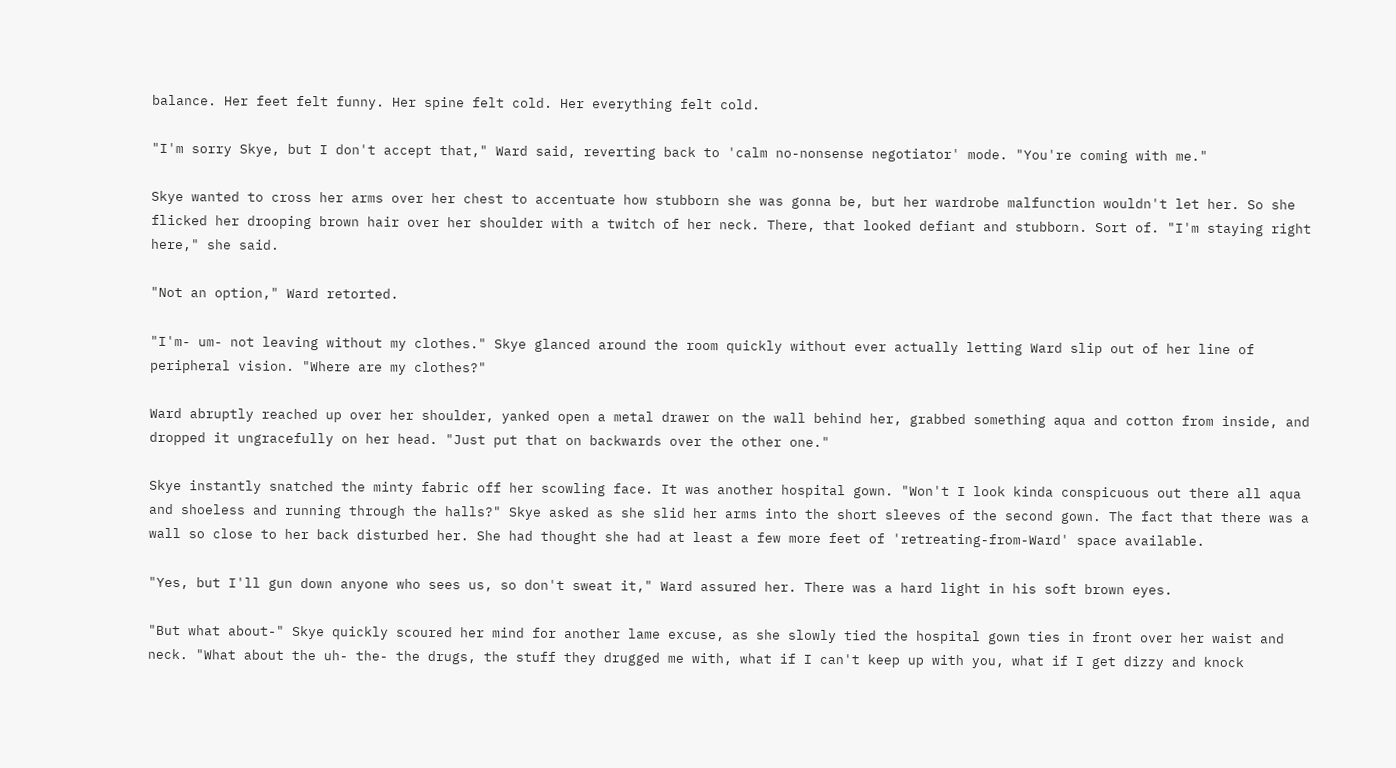balance. Her feet felt funny. Her spine felt cold. Her everything felt cold.

"I'm sorry Skye, but I don't accept that," Ward said, reverting back to 'calm no-nonsense negotiator' mode. "You're coming with me."

Skye wanted to cross her arms over her chest to accentuate how stubborn she was gonna be, but her wardrobe malfunction wouldn't let her. So she flicked her drooping brown hair over her shoulder with a twitch of her neck. There, that looked defiant and stubborn. Sort of. "I'm staying right here," she said.

"Not an option," Ward retorted.

"I'm- um- not leaving without my clothes." Skye glanced around the room quickly without ever actually letting Ward slip out of her line of peripheral vision. "Where are my clothes?"

Ward abruptly reached up over her shoulder, yanked open a metal drawer on the wall behind her, grabbed something aqua and cotton from inside, and dropped it ungracefully on her head. "Just put that on backwards over the other one."

Skye instantly snatched the minty fabric off her scowling face. It was another hospital gown. "Won't I look kinda conspicuous out there all aqua and shoeless and running through the halls?" Skye asked as she slid her arms into the short sleeves of the second gown. The fact that there was a wall so close to her back disturbed her. She had thought she had at least a few more feet of 'retreating-from-Ward' space available.

"Yes, but I'll gun down anyone who sees us, so don't sweat it," Ward assured her. There was a hard light in his soft brown eyes.

"But what about-" Skye quickly scoured her mind for another lame excuse, as she slowly tied the hospital gown ties in front over her waist and neck. "What about the uh- the- the drugs, the stuff they drugged me with, what if I can't keep up with you, what if I get dizzy and knock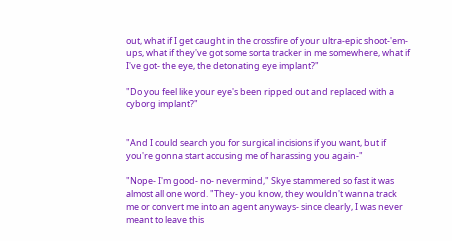out, what if I get caught in the crossfire of your ultra-epic shoot-'em-ups, what if they've got some sorta tracker in me somewhere, what if I've got- the eye, the detonating eye implant?"

"Do you feel like your eye's been ripped out and replaced with a cyborg implant?"


"And I could search you for surgical incisions if you want, but if you're gonna start accusing me of harassing you again-"

"Nope- I'm good- no- nevermind," Skye stammered so fast it was almost all one word. "They- you know, they wouldn't wanna track me or convert me into an agent anyways- since clearly, I was never meant to leave this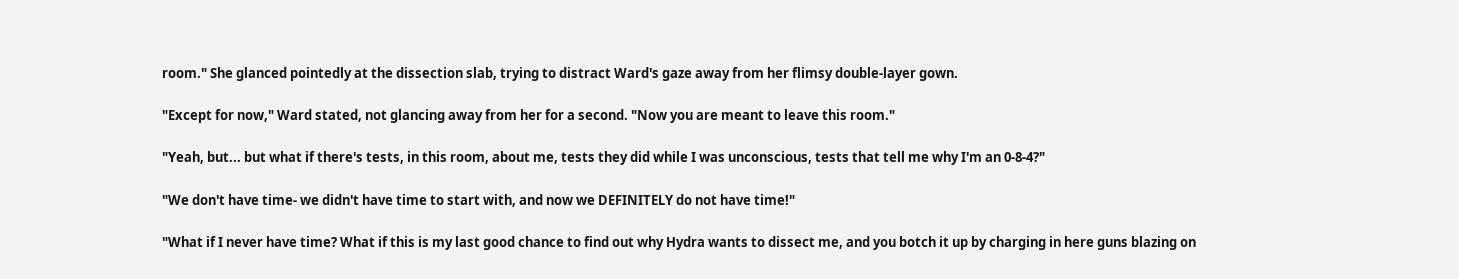room." She glanced pointedly at the dissection slab, trying to distract Ward's gaze away from her flimsy double-layer gown.

"Except for now," Ward stated, not glancing away from her for a second. "Now you are meant to leave this room."

"Yeah, but... but what if there's tests, in this room, about me, tests they did while I was unconscious, tests that tell me why I'm an 0-8-4?"

"We don't have time- we didn't have time to start with, and now we DEFINITELY do not have time!"

"What if I never have time? What if this is my last good chance to find out why Hydra wants to dissect me, and you botch it up by charging in here guns blazing on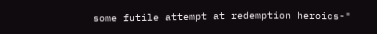some futile attempt at redemption heroics-"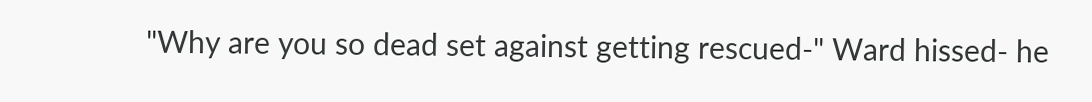"Why are you so dead set against getting rescued-" Ward hissed- he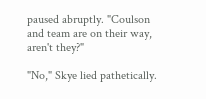paused abruptly. "Coulson and team are on their way, aren't they?"

"No," Skye lied pathetically.